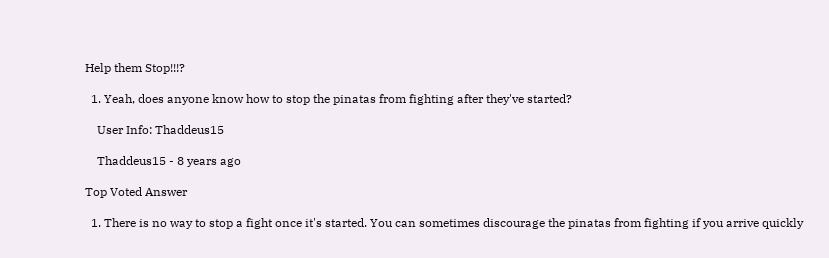Help them Stop!!!?

  1. Yeah, does anyone know how to stop the pinatas from fighting after they've started?

    User Info: Thaddeus15

    Thaddeus15 - 8 years ago

Top Voted Answer

  1. There is no way to stop a fight once it's started. You can sometimes discourage the pinatas from fighting if you arrive quickly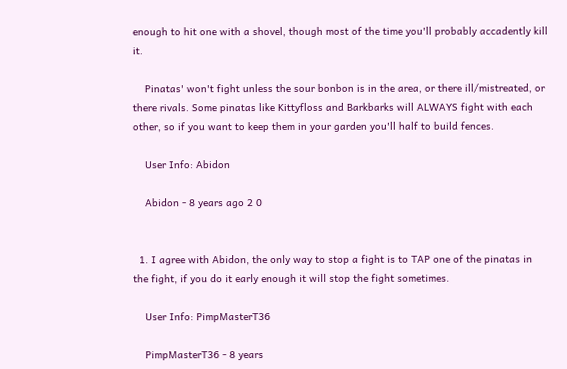enough to hit one with a shovel, though most of the time you'll probably accadently kill it.

    Pinatas' won't fight unless the sour bonbon is in the area, or there ill/mistreated, or there rivals. Some pinatas like Kittyfloss and Barkbarks will ALWAYS fight with each other, so if you want to keep them in your garden you'll half to build fences.

    User Info: Abidon

    Abidon - 8 years ago 2 0


  1. I agree with Abidon, the only way to stop a fight is to TAP one of the pinatas in the fight, if you do it early enough it will stop the fight sometimes.

    User Info: PimpMasterT36

    PimpMasterT36 - 8 years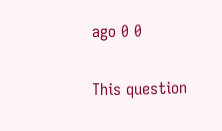ago 0 0

This question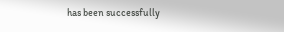has been successfully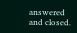answered and closed.